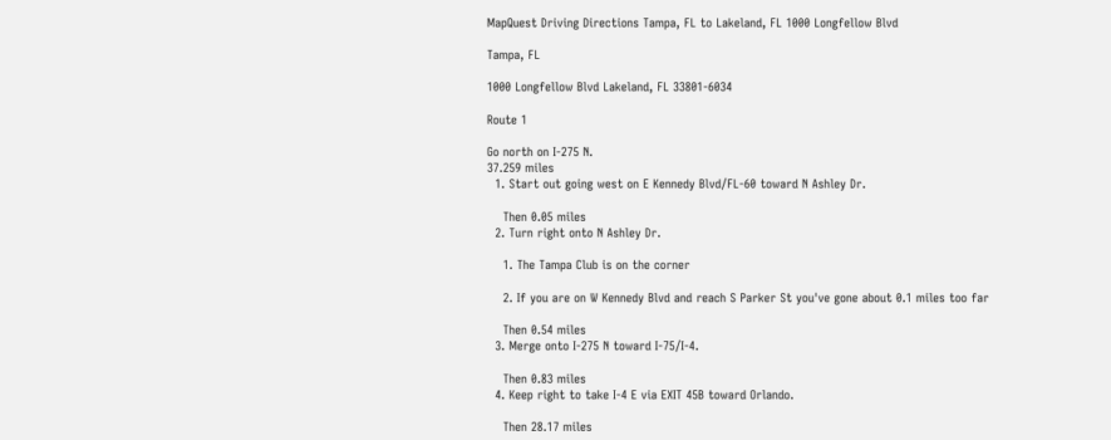MapQuest Driving Directions Tampa, FL to Lakeland, FL 1000 Longfellow Blvd

Tampa, FL

1000 Longfellow Blvd Lakeland, FL 33801-6034

Route 1

Go north on I-275 N.
37.259 miles
  1. Start out going west on E Kennedy Blvd/FL-60 toward N Ashley Dr.

    Then 0.05 miles
  2. Turn right onto N Ashley Dr.

    1. The Tampa Club is on the corner

    2. If you are on W Kennedy Blvd and reach S Parker St you've gone about 0.1 miles too far

    Then 0.54 miles
  3. Merge onto I-275 N toward I-75/I-4.

    Then 0.83 miles
  4. Keep right to take I-4 E via EXIT 45B toward Orlando.

    Then 28.17 miles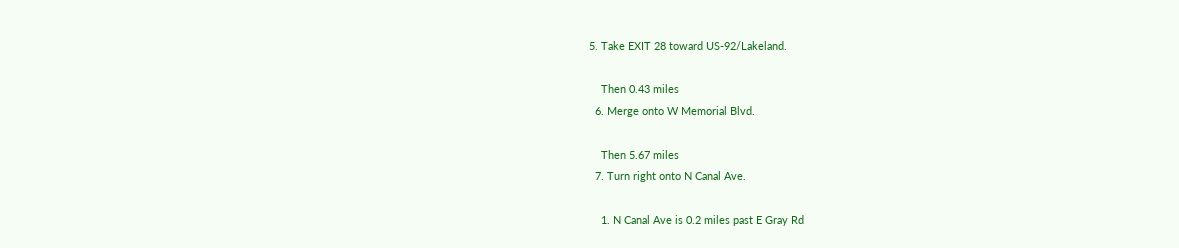5. Take EXIT 28 toward US-92/Lakeland.

    Then 0.43 miles
  6. Merge onto W Memorial Blvd.

    Then 5.67 miles
  7. Turn right onto N Canal Ave.

    1. N Canal Ave is 0.2 miles past E Gray Rd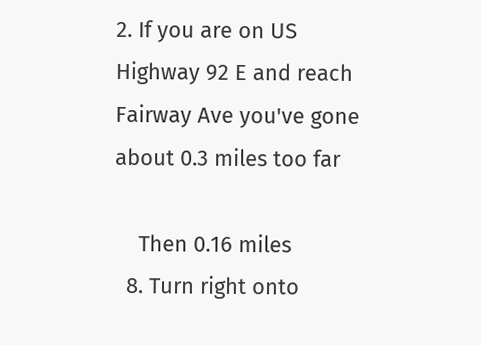2. If you are on US Highway 92 E and reach Fairway Ave you've gone about 0.3 miles too far

    Then 0.16 miles
  8. Turn right onto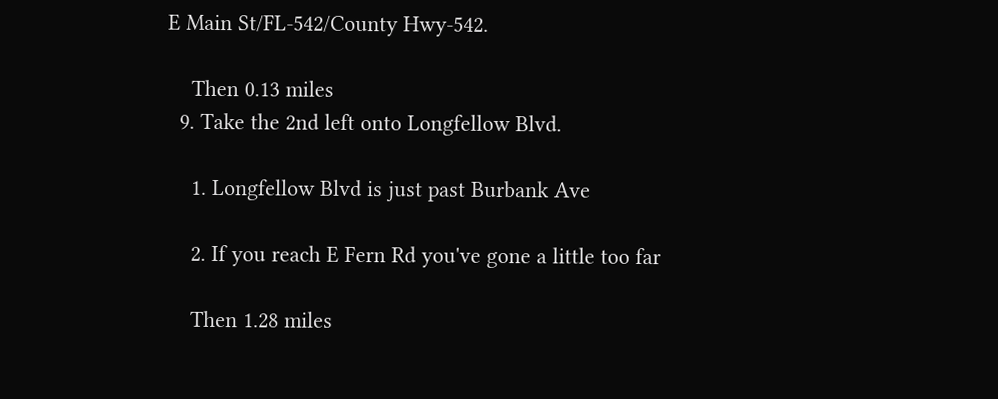E Main St/FL-542/County Hwy-542.

    Then 0.13 miles
  9. Take the 2nd left onto Longfellow Blvd.

    1. Longfellow Blvd is just past Burbank Ave

    2. If you reach E Fern Rd you've gone a little too far

    Then 1.28 miles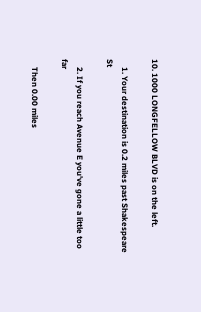10. 1000 LONGFELLOW BLVD is on the left.

    1. Your destination is 0.2 miles past Shakespeare St

    2. If you reach Avenue E you've gone a little too far

    Then 0.00 miles